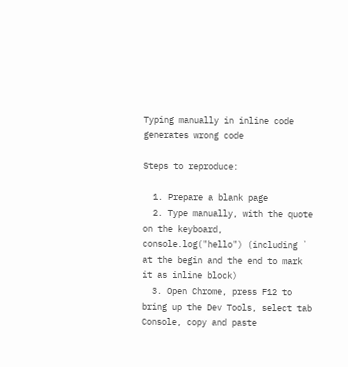Typing manually in inline code generates wrong code

Steps to reproduce:

  1. Prepare a blank page
  2. Type manually, with the quote on the keyboard, console.log("hello") (including ` at the begin and the end to mark it as inline block)
  3. Open Chrome, press F12 to bring up the Dev Tools, select tab Console, copy and paste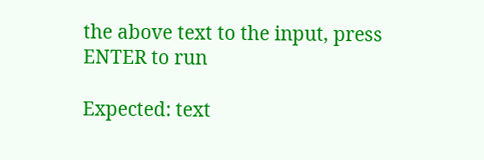the above text to the input, press ENTER to run

Expected: text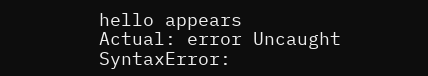hello appears
Actual: error Uncaught SyntaxError: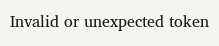Invalid or unexpected token